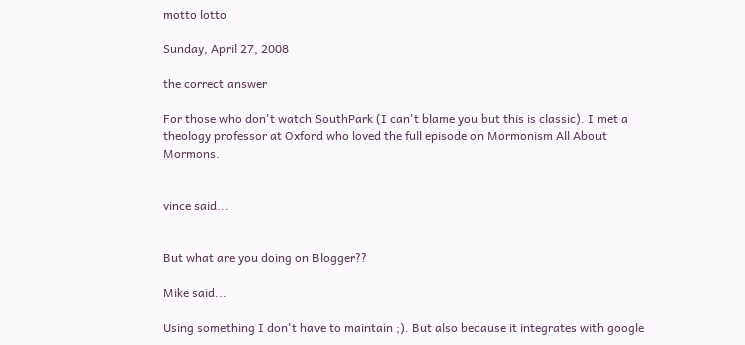motto lotto

Sunday, April 27, 2008

the correct answer

For those who don't watch SouthPark (I can't blame you but this is classic). I met a theology professor at Oxford who loved the full episode on Mormonism All About Mormons.


vince said...


But what are you doing on Blogger??

Mike said...

Using something I don't have to maintain ;). But also because it integrates with google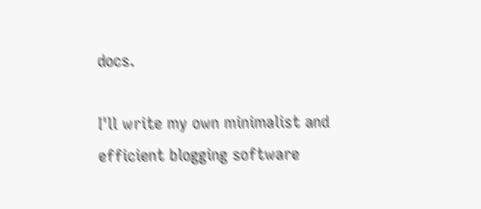docs.

I'll write my own minimalist and efficient blogging software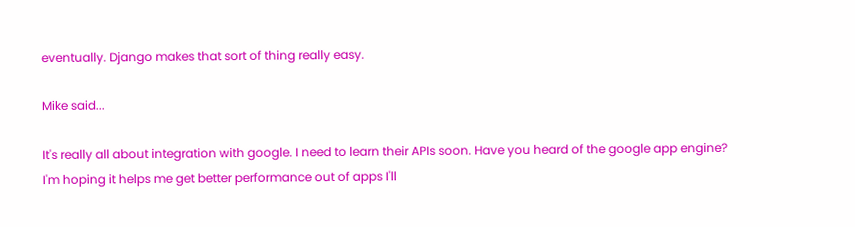eventually. Django makes that sort of thing really easy.

Mike said...

It's really all about integration with google. I need to learn their APIs soon. Have you heard of the google app engine? I'm hoping it helps me get better performance out of apps I'll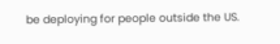be deploying for people outside the US.